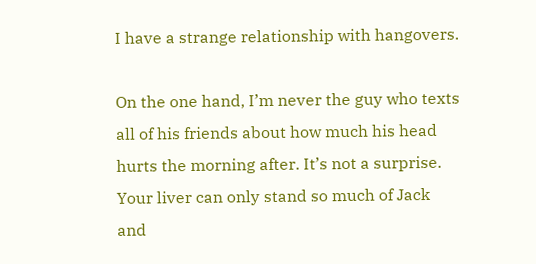I have a strange relationship with hangovers.

On the one hand, I’m never the guy who texts all of his friends about how much his head hurts the morning after. It’s not a surprise. Your liver can only stand so much of Jack and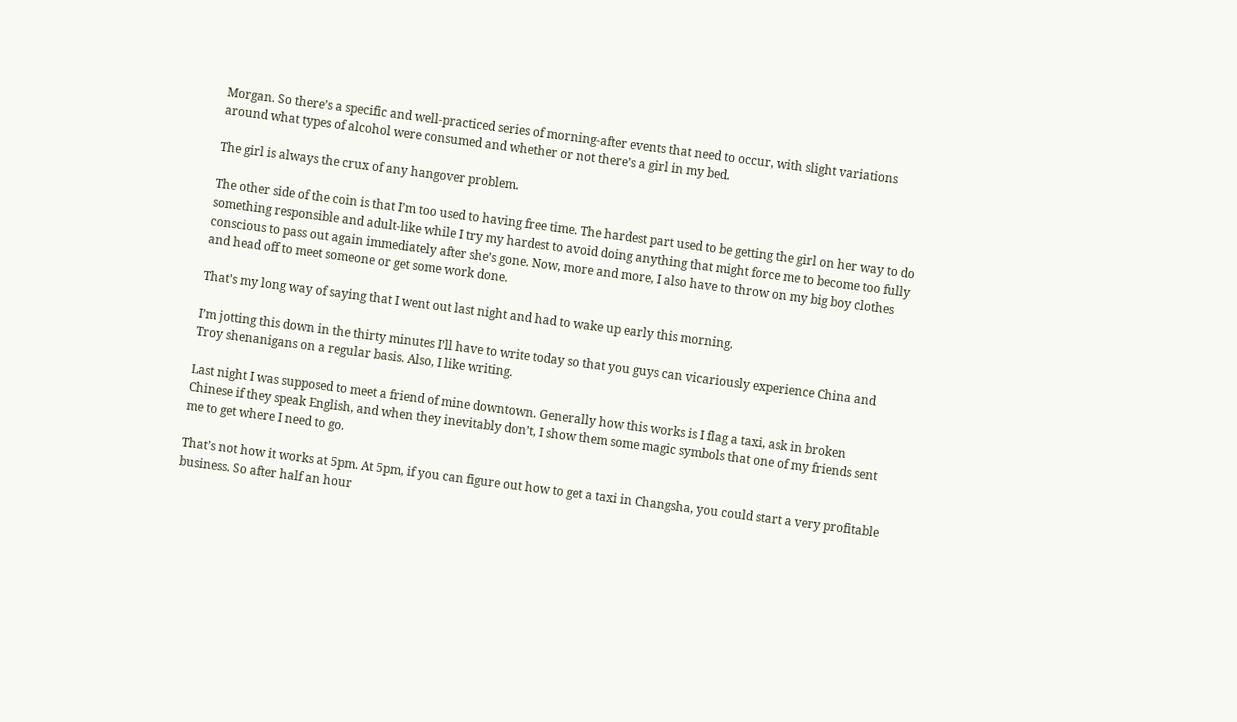Morgan. So there’s a specific and well-practiced series of morning-after events that need to occur, with slight variations around what types of alcohol were consumed and whether or not there’s a girl in my bed.

The girl is always the crux of any hangover problem.

The other side of the coin is that I’m too used to having free time. The hardest part used to be getting the girl on her way to do something responsible and adult-like while I try my hardest to avoid doing anything that might force me to become too fully conscious to pass out again immediately after she’s gone. Now, more and more, I also have to throw on my big boy clothes and head off to meet someone or get some work done.

That’s my long way of saying that I went out last night and had to wake up early this morning.

I’m jotting this down in the thirty minutes I’ll have to write today so that you guys can vicariously experience China and Troy shenanigans on a regular basis. Also, I like writing.

Last night I was supposed to meet a friend of mine downtown. Generally how this works is I flag a taxi, ask in broken Chinese if they speak English, and when they inevitably don’t, I show them some magic symbols that one of my friends sent me to get where I need to go.

That’s not how it works at 5pm. At 5pm, if you can figure out how to get a taxi in Changsha, you could start a very profitable business. So after half an hour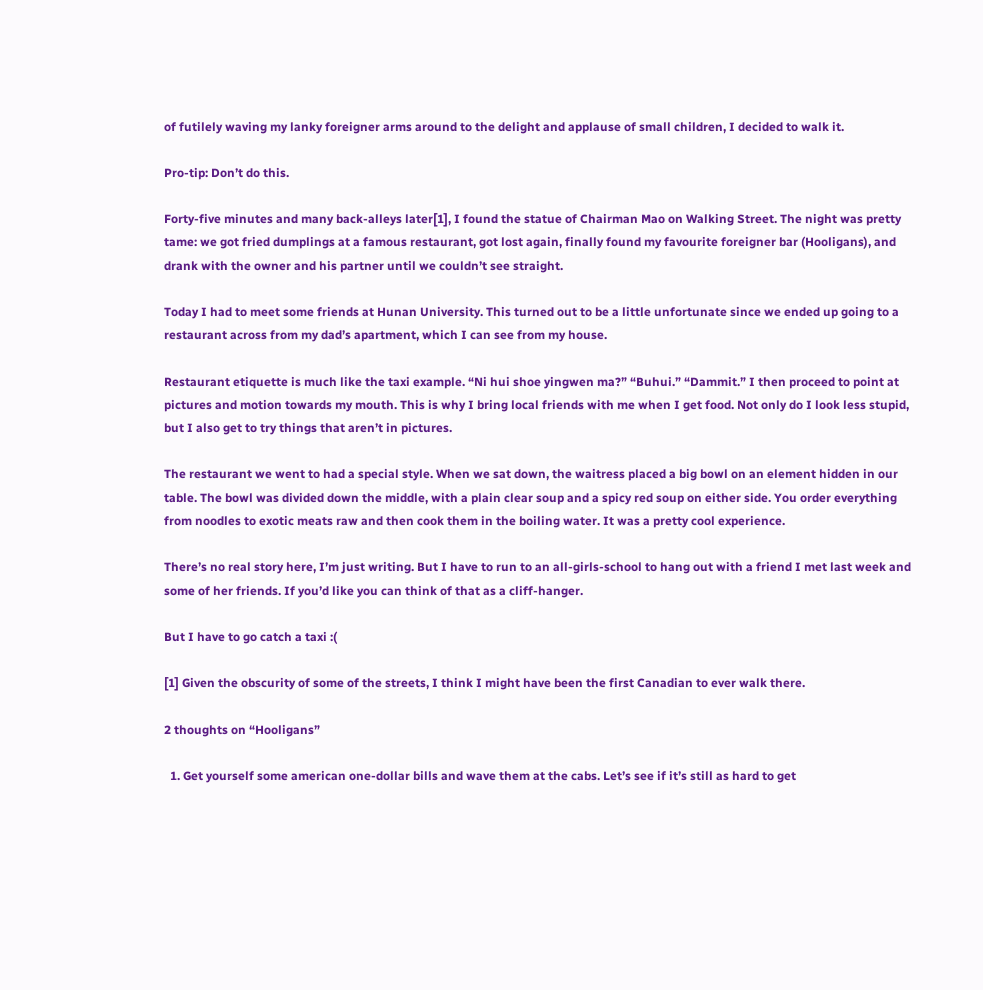of futilely waving my lanky foreigner arms around to the delight and applause of small children, I decided to walk it.

Pro-tip: Don’t do this.

Forty-five minutes and many back-alleys later[1], I found the statue of Chairman Mao on Walking Street. The night was pretty tame: we got fried dumplings at a famous restaurant, got lost again, finally found my favourite foreigner bar (Hooligans), and drank with the owner and his partner until we couldn’t see straight.

Today I had to meet some friends at Hunan University. This turned out to be a little unfortunate since we ended up going to a restaurant across from my dad’s apartment, which I can see from my house.

Restaurant etiquette is much like the taxi example. “Ni hui shoe yingwen ma?” “Buhui.” “Dammit.” I then proceed to point at pictures and motion towards my mouth. This is why I bring local friends with me when I get food. Not only do I look less stupid, but I also get to try things that aren’t in pictures.

The restaurant we went to had a special style. When we sat down, the waitress placed a big bowl on an element hidden in our table. The bowl was divided down the middle, with a plain clear soup and a spicy red soup on either side. You order everything from noodles to exotic meats raw and then cook them in the boiling water. It was a pretty cool experience.

There’s no real story here, I’m just writing. But I have to run to an all-girls-school to hang out with a friend I met last week and some of her friends. If you’d like you can think of that as a cliff-hanger.

But I have to go catch a taxi :(

[1] Given the obscurity of some of the streets, I think I might have been the first Canadian to ever walk there.

2 thoughts on “Hooligans”

  1. Get yourself some american one-dollar bills and wave them at the cabs. Let’s see if it’s still as hard to get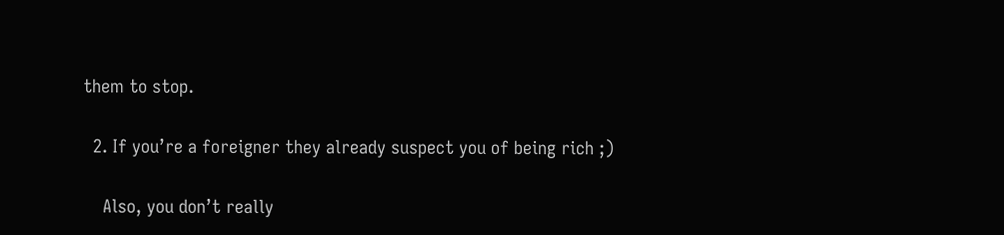them to stop.

  2. If you’re a foreigner they already suspect you of being rich ;)

    Also, you don’t really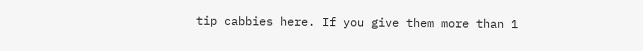tip cabbies here. If you give them more than 1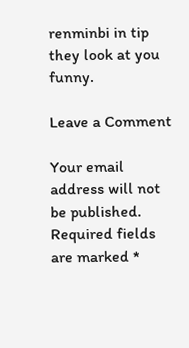renminbi in tip they look at you funny.

Leave a Comment

Your email address will not be published. Required fields are marked *